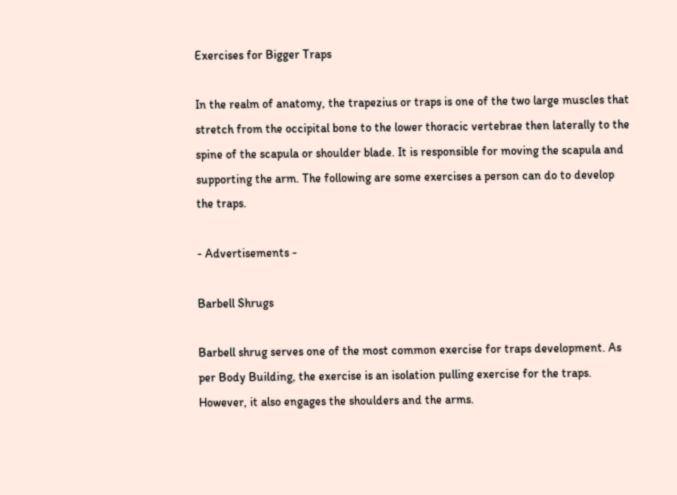Exercises for Bigger Traps

In the realm of anatomy, the trapezius or traps is one of the two large muscles that stretch from the occipital bone to the lower thoracic vertebrae then laterally to the spine of the scapula or shoulder blade. It is responsible for moving the scapula and supporting the arm. The following are some exercises a person can do to develop the traps.

- Advertisements -

Barbell Shrugs

Barbell shrug serves one of the most common exercise for traps development. As per Body Building, the exercise is an isolation pulling exercise for the traps. However, it also engages the shoulders and the arms.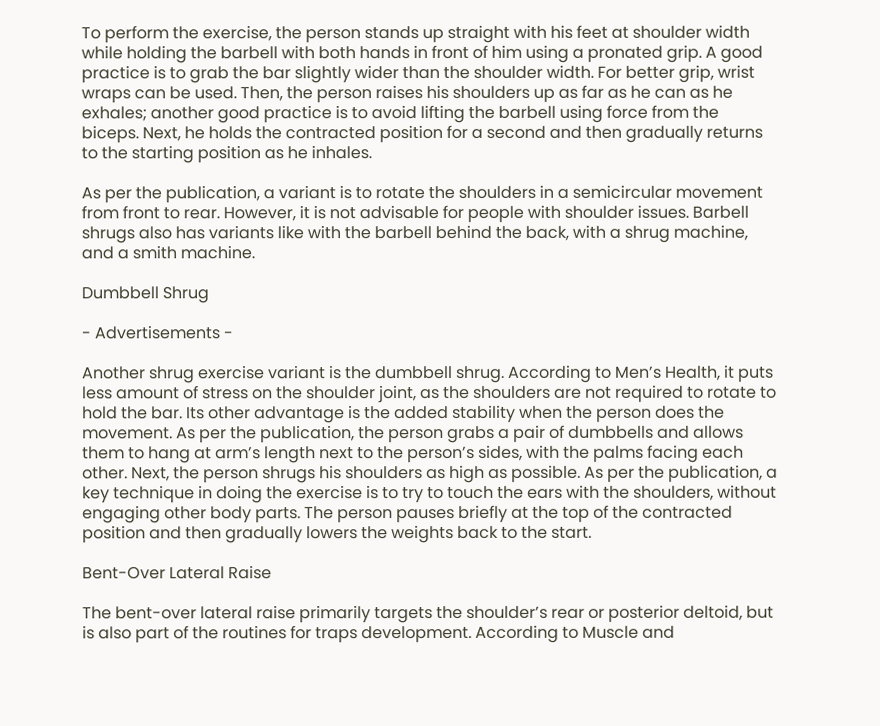To perform the exercise, the person stands up straight with his feet at shoulder width while holding the barbell with both hands in front of him using a pronated grip. A good practice is to grab the bar slightly wider than the shoulder width. For better grip, wrist wraps can be used. Then, the person raises his shoulders up as far as he can as he exhales; another good practice is to avoid lifting the barbell using force from the biceps. Next, he holds the contracted position for a second and then gradually returns to the starting position as he inhales.

As per the publication, a variant is to rotate the shoulders in a semicircular movement from front to rear. However, it is not advisable for people with shoulder issues. Barbell shrugs also has variants like with the barbell behind the back, with a shrug machine, and a smith machine.

Dumbbell Shrug

- Advertisements -

Another shrug exercise variant is the dumbbell shrug. According to Men’s Health, it puts less amount of stress on the shoulder joint, as the shoulders are not required to rotate to hold the bar. Its other advantage is the added stability when the person does the movement. As per the publication, the person grabs a pair of dumbbells and allows them to hang at arm’s length next to the person’s sides, with the palms facing each other. Next, the person shrugs his shoulders as high as possible. As per the publication, a key technique in doing the exercise is to try to touch the ears with the shoulders, without engaging other body parts. The person pauses briefly at the top of the contracted position and then gradually lowers the weights back to the start.

Bent-Over Lateral Raise

The bent-over lateral raise primarily targets the shoulder’s rear or posterior deltoid, but is also part of the routines for traps development. According to Muscle and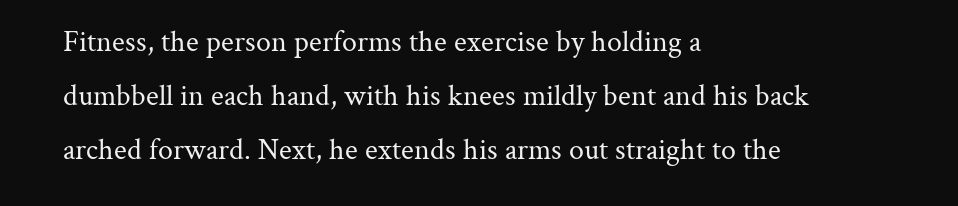Fitness, the person performs the exercise by holding a dumbbell in each hand, with his knees mildly bent and his back arched forward. Next, he extends his arms out straight to the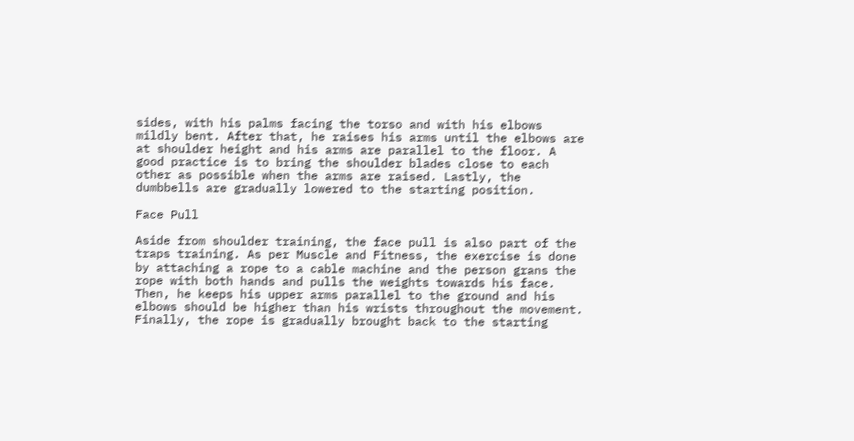sides, with his palms facing the torso and with his elbows mildly bent. After that, he raises his arms until the elbows are at shoulder height and his arms are parallel to the floor. A good practice is to bring the shoulder blades close to each other as possible when the arms are raised. Lastly, the dumbbells are gradually lowered to the starting position.

Face Pull

Aside from shoulder training, the face pull is also part of the traps training. As per Muscle and Fitness, the exercise is done by attaching a rope to a cable machine and the person grans the rope with both hands and pulls the weights towards his face. Then, he keeps his upper arms parallel to the ground and his elbows should be higher than his wrists throughout the movement. Finally, the rope is gradually brought back to the starting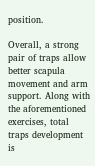position.

Overall, a strong pair of traps allow better scapula movement and arm support. Along with the aforementioned exercises, total traps development is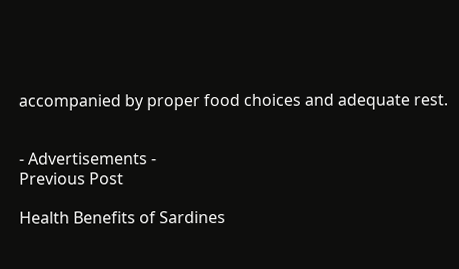accompanied by proper food choices and adequate rest.


- Advertisements -
Previous Post

Health Benefits of Sardines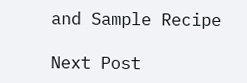and Sample Recipe

Next Post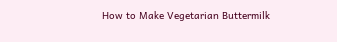How to Make Vegetarian Buttermilk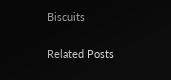Biscuits

Related Posts